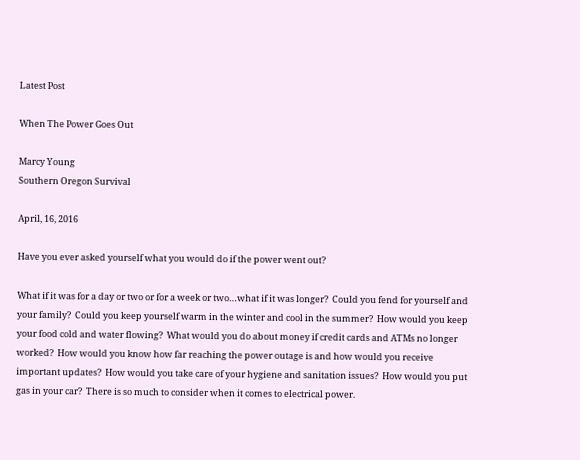Latest Post

When The Power Goes Out

Marcy Young
Southern Oregon Survival

April, 16, 2016

Have you ever asked yourself what you would do if the power went out?

What if it was for a day or two or for a week or two…what if it was longer?  Could you fend for yourself and your family?  Could you keep yourself warm in the winter and cool in the summer?  How would you keep your food cold and water flowing?  What would you do about money if credit cards and ATMs no longer worked?  How would you know how far reaching the power outage is and how would you receive important updates?  How would you take care of your hygiene and sanitation issues?  How would you put gas in your car?  There is so much to consider when it comes to electrical power.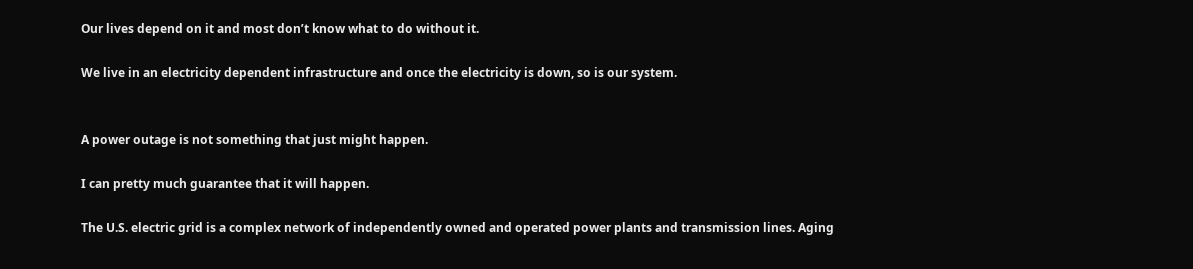Our lives depend on it and most don’t know what to do without it.

We live in an electricity dependent infrastructure and once the electricity is down, so is our system.


A power outage is not something that just might happen.

I can pretty much guarantee that it will happen.

The U.S. electric grid is a complex network of independently owned and operated power plants and transmission lines. Aging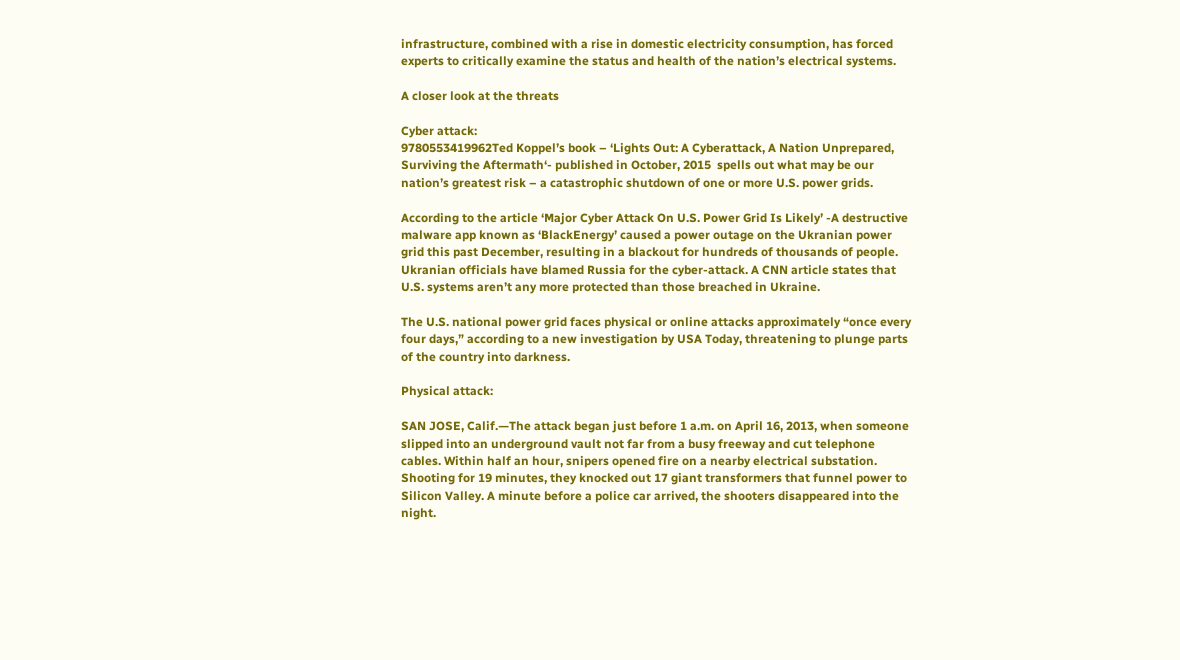infrastructure, combined with a rise in domestic electricity consumption, has forced experts to critically examine the status and health of the nation’s electrical systems.

A closer look at the threats

Cyber attack:
9780553419962Ted Koppel’s book – ‘Lights Out: A Cyberattack, A Nation Unprepared, Surviving the Aftermath‘- published in October, 2015  spells out what may be our nation’s greatest risk – a catastrophic shutdown of one or more U.S. power grids.

According to the article ‘Major Cyber Attack On U.S. Power Grid Is Likely’ -A destructive malware app known as ‘BlackEnergy’ caused a power outage on the Ukranian power grid this past December, resulting in a blackout for hundreds of thousands of people. Ukranian officials have blamed Russia for the cyber-attack. A CNN article states that U.S. systems aren’t any more protected than those breached in Ukraine.

The U.S. national power grid faces physical or online attacks approximately “once every four days,” according to a new investigation by USA Today, threatening to plunge parts of the country into darkness.

Physical attack:

SAN JOSE, Calif.—The attack began just before 1 a.m. on April 16, 2013, when someone slipped into an underground vault not far from a busy freeway and cut telephone cables. Within half an hour, snipers opened fire on a nearby electrical substation. Shooting for 19 minutes, they knocked out 17 giant transformers that funnel power to Silicon Valley. A minute before a police car arrived, the shooters disappeared into the night.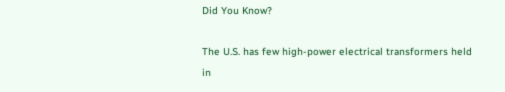Did You Know?

The U.S. has few high-power electrical transformers held in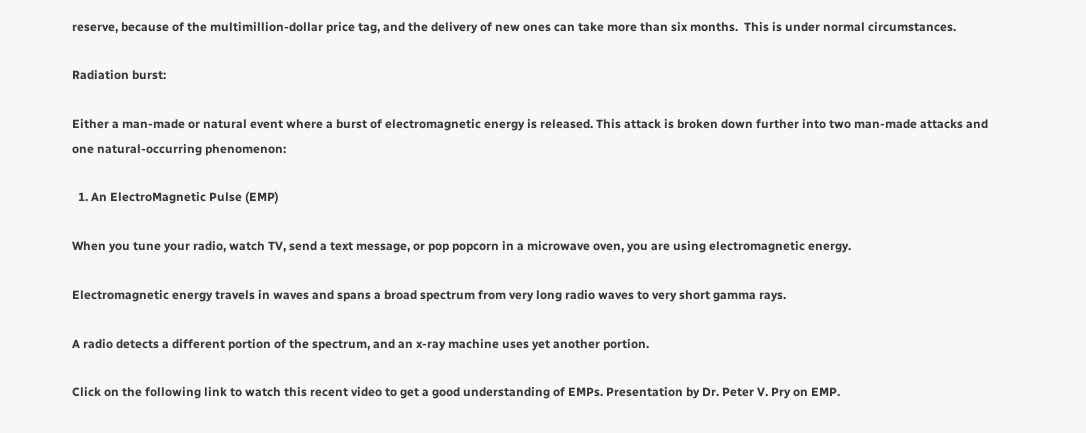reserve, because of the multimillion-dollar price tag, and the delivery of new ones can take more than six months.  This is under normal circumstances.

Radiation burst:

Either a man-made or natural event where a burst of electromagnetic energy is released. This attack is broken down further into two man-made attacks and one natural-occurring phenomenon:

  1. An ElectroMagnetic Pulse (EMP)

When you tune your radio, watch TV, send a text message, or pop popcorn in a microwave oven, you are using electromagnetic energy.

Electromagnetic energy travels in waves and spans a broad spectrum from very long radio waves to very short gamma rays.

A radio detects a different portion of the spectrum, and an x-ray machine uses yet another portion.

Click on the following link to watch this recent video to get a good understanding of EMPs. Presentation by Dr. Peter V. Pry on EMP.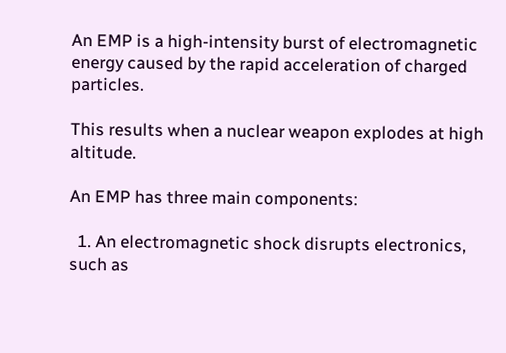An EMP is a high-intensity burst of electromagnetic energy caused by the rapid acceleration of charged particles.

This results when a nuclear weapon explodes at high altitude.

An EMP has three main components:

  1. An electromagnetic shock disrupts electronics, such as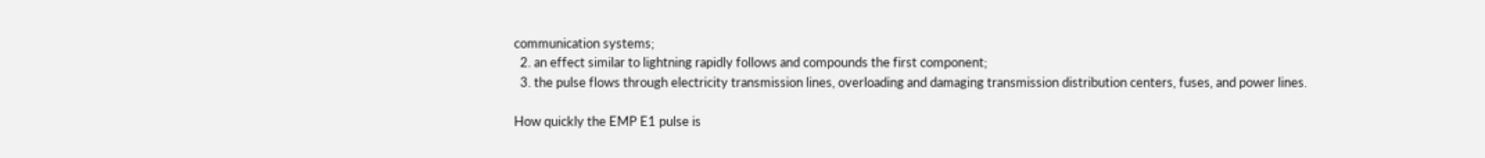communication systems;
  2. an effect similar to lightning rapidly follows and compounds the first component;
  3. the pulse flows through electricity transmission lines, overloading and damaging transmission distribution centers, fuses, and power lines.

How quickly the EMP E1 pulse is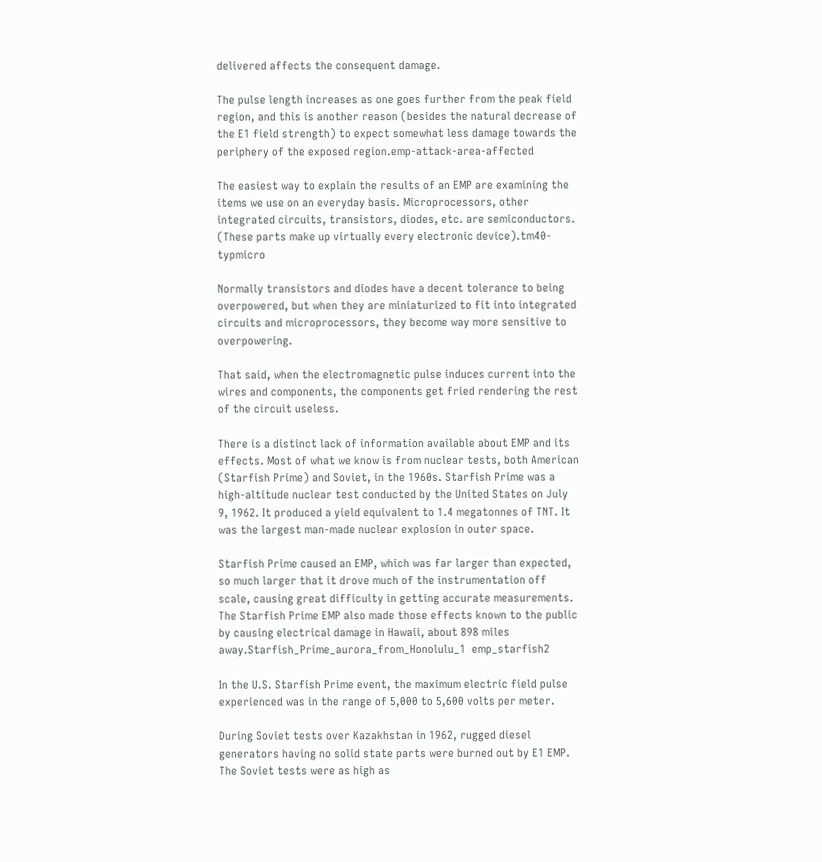delivered affects the consequent damage.

The pulse length increases as one goes further from the peak field region, and this is another reason (besides the natural decrease of the E1 field strength) to expect somewhat less damage towards the periphery of the exposed region.emp-attack-area-affected

The easiest way to explain the results of an EMP are examining the items we use on an everyday basis. Microprocessors, other integrated circuits, transistors, diodes, etc. are semiconductors. (These parts make up virtually every electronic device).tm40-typmicro

Normally transistors and diodes have a decent tolerance to being overpowered, but when they are miniaturized to fit into integrated circuits and microprocessors, they become way more sensitive to overpowering.

That said, when the electromagnetic pulse induces current into the wires and components, the components get fried rendering the rest of the circuit useless.

There is a distinct lack of information available about EMP and its effects. Most of what we know is from nuclear tests, both American (Starfish Prime) and Soviet, in the 1960s. Starfish Prime was a high-altitude nuclear test conducted by the United States on July 9, 1962. It produced a yield equivalent to 1.4 megatonnes of TNT. It was the largest man-made nuclear explosion in outer space.

Starfish Prime caused an EMP, which was far larger than expected, so much larger that it drove much of the instrumentation off scale, causing great difficulty in getting accurate measurements. The Starfish Prime EMP also made those effects known to the public by causing electrical damage in Hawaii, about 898 miles away.Starfish_Prime_aurora_from_Honolulu_1  emp_starfish2

In the U.S. Starfish Prime event, the maximum electric field pulse experienced was in the range of 5,000 to 5,600 volts per meter.

During Soviet tests over Kazakhstan in 1962, rugged diesel generators having no solid state parts were burned out by E1 EMP. The Soviet tests were as high as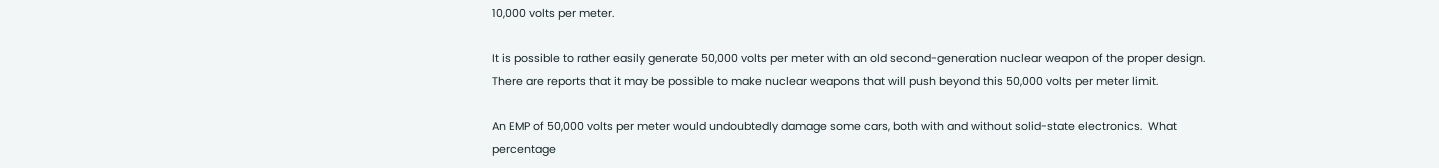10,000 volts per meter.

It is possible to rather easily generate 50,000 volts per meter with an old second-generation nuclear weapon of the proper design.  There are reports that it may be possible to make nuclear weapons that will push beyond this 50,000 volts per meter limit.

An EMP of 50,000 volts per meter would undoubtedly damage some cars, both with and without solid-state electronics.  What percentage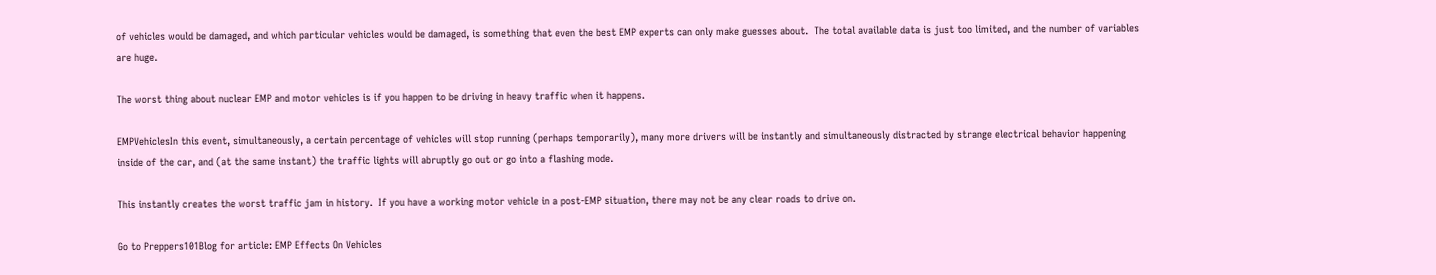of vehicles would be damaged, and which particular vehicles would be damaged, is something that even the best EMP experts can only make guesses about.  The total available data is just too limited, and the number of variables are huge.

The worst thing about nuclear EMP and motor vehicles is if you happen to be driving in heavy traffic when it happens.

EMPVehiclesIn this event, simultaneously, a certain percentage of vehicles will stop running (perhaps temporarily), many more drivers will be instantly and simultaneously distracted by strange electrical behavior happening inside of the car, and (at the same instant) the traffic lights will abruptly go out or go into a flashing mode.

This instantly creates the worst traffic jam in history.  If you have a working motor vehicle in a post-EMP situation, there may not be any clear roads to drive on.

Go to Preppers101Blog for article: EMP Effects On Vehicles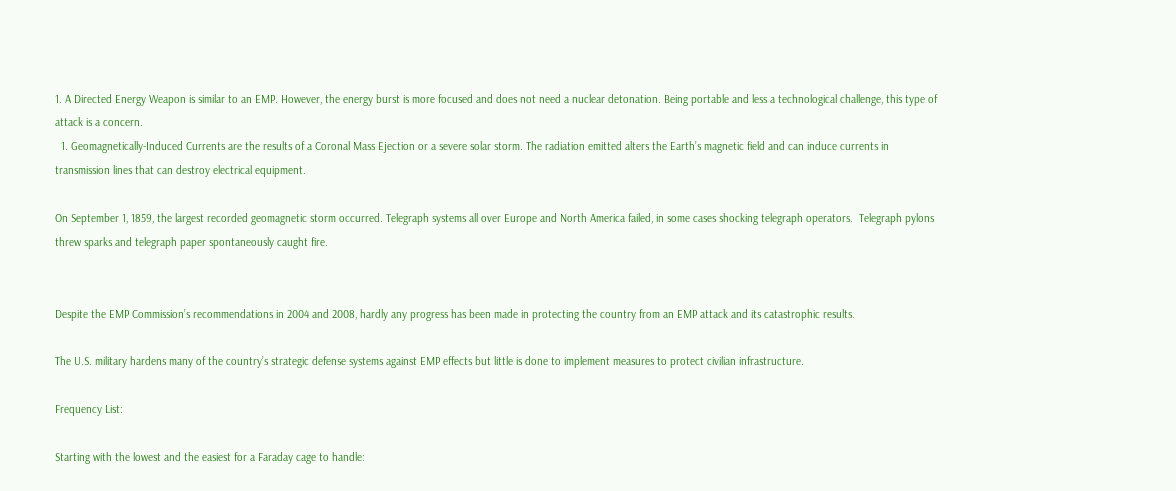1. A Directed Energy Weapon is similar to an EMP. However, the energy burst is more focused and does not need a nuclear detonation. Being portable and less a technological challenge, this type of attack is a concern.
  1. Geomagnetically-Induced Currents are the results of a Coronal Mass Ejection or a severe solar storm. The radiation emitted alters the Earth’s magnetic field and can induce currents in transmission lines that can destroy electrical equipment.

On September 1, 1859, the largest recorded geomagnetic storm occurred. Telegraph systems all over Europe and North America failed, in some cases shocking telegraph operators.  Telegraph pylons threw sparks and telegraph paper spontaneously caught fire.


Despite the EMP Commission’s recommendations in 2004 and 2008, hardly any progress has been made in protecting the country from an EMP attack and its catastrophic results.

The U.S. military hardens many of the country’s strategic defense systems against EMP effects but little is done to implement measures to protect civilian infrastructure.

Frequency List:

Starting with the lowest and the easiest for a Faraday cage to handle: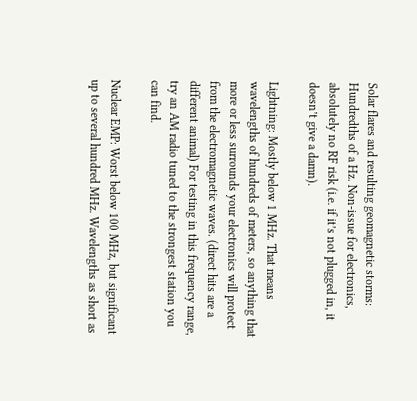Solar flares and resulting geomagnetic storms: Hundredths of a Hz. Non-issue for electronics, absolutely no RF risk (i.e. if it’s not plugged in, it doesn’t give a damn).

Lightning: Mostly below 1 MHz. That means wavelengths of hundreds of meters, so anything that more or less surrounds your electronics will protect from the electromagnetic waves. (direct hits are a different animal) For testing in this frequency range, try an AM radio tuned to the strongest station you can find.

Nuclear EMP: Worst below 100 MHz, but significant up to several hundred MHz. Wavelengths as short as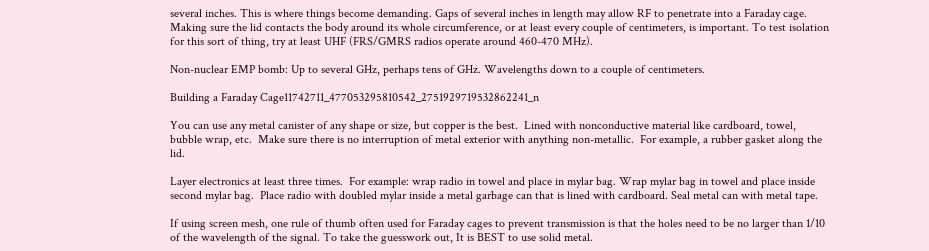several inches. This is where things become demanding. Gaps of several inches in length may allow RF to penetrate into a Faraday cage. Making sure the lid contacts the body around its whole circumference, or at least every couple of centimeters, is important. To test isolation for this sort of thing, try at least UHF (FRS/GMRS radios operate around 460-470 MHz).

Non-nuclear EMP bomb: Up to several GHz, perhaps tens of GHz. Wavelengths down to a couple of centimeters.

Building a Faraday Cage11742711_477053295810542_2751929719532862241_n

You can use any metal canister of any shape or size, but copper is the best.  Lined with nonconductive material like cardboard, towel, bubble wrap, etc.  Make sure there is no interruption of metal exterior with anything non-metallic.  For example, a rubber gasket along the lid.

Layer electronics at least three times.  For example: wrap radio in towel and place in mylar bag. Wrap mylar bag in towel and place inside second mylar bag.  Place radio with doubled mylar inside a metal garbage can that is lined with cardboard. Seal metal can with metal tape.

If using screen mesh, one rule of thumb often used for Faraday cages to prevent transmission is that the holes need to be no larger than 1/10 of the wavelength of the signal. To take the guesswork out, It is BEST to use solid metal.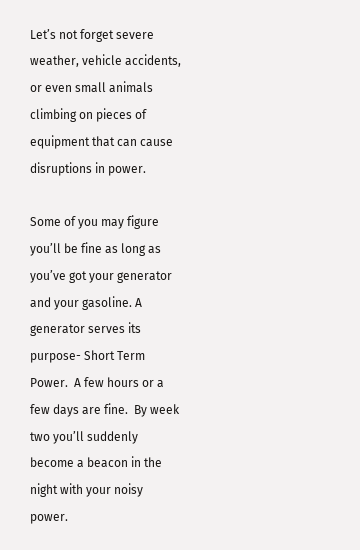Let’s not forget severe weather, vehicle accidents, or even small animals climbing on pieces of equipment that can cause disruptions in power.

Some of you may figure you’ll be fine as long as you’ve got your generator and your gasoline. A generator serves its purpose- Short Term Power.  A few hours or a few days are fine.  By week two you’ll suddenly become a beacon in the night with your noisy power.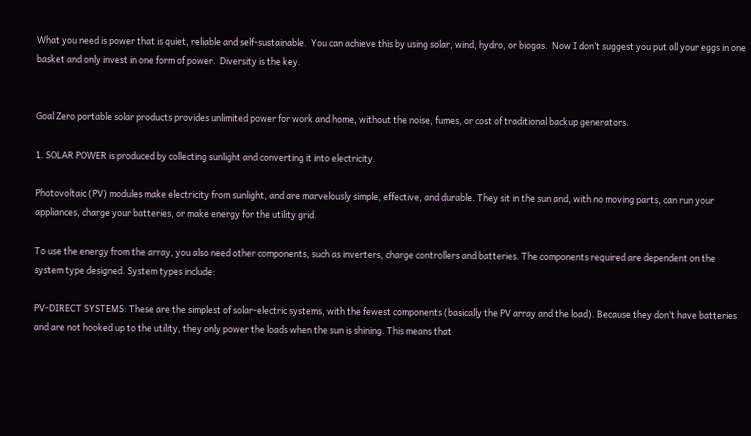What you need is power that is quiet, reliable and self-sustainable.  You can achieve this by using solar, wind, hydro, or biogas.  Now I don’t suggest you put all your eggs in one basket and only invest in one form of power.  Diversity is the key.


Goal Zero portable solar products provides unlimited power for work and home, without the noise, fumes, or cost of traditional backup generators.

1. SOLAR POWER is produced by collecting sunlight and converting it into electricity.

Photovoltaic (PV) modules make electricity from sunlight, and are marvelously simple, effective, and durable. They sit in the sun and, with no moving parts, can run your appliances, charge your batteries, or make energy for the utility grid.

To use the energy from the array, you also need other components, such as inverters, charge controllers and batteries. The components required are dependent on the system type designed. System types include:

PV-DIRECT SYSTEMS: These are the simplest of solar-electric systems, with the fewest components (basically the PV array and the load). Because they don’t have batteries and are not hooked up to the utility, they only power the loads when the sun is shining. This means that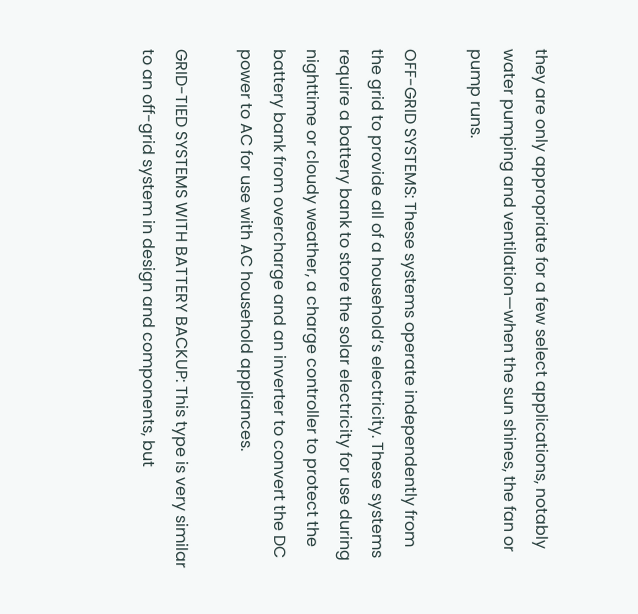they are only appropriate for a few select applications, notably water pumping and ventilation—when the sun shines, the fan or pump runs.

OFF-GRID SYSTEMS: These systems operate independently from the grid to provide all of a household’s electricity. These systems require a battery bank to store the solar electricity for use during nighttime or cloudy weather, a charge controller to protect the battery bank from overcharge and an inverter to convert the DC power to AC for use with AC household appliances.

GRID-TIED SYSTEMS WITH BATTERY BACKUP: This type is very similar to an off-grid system in design and components, but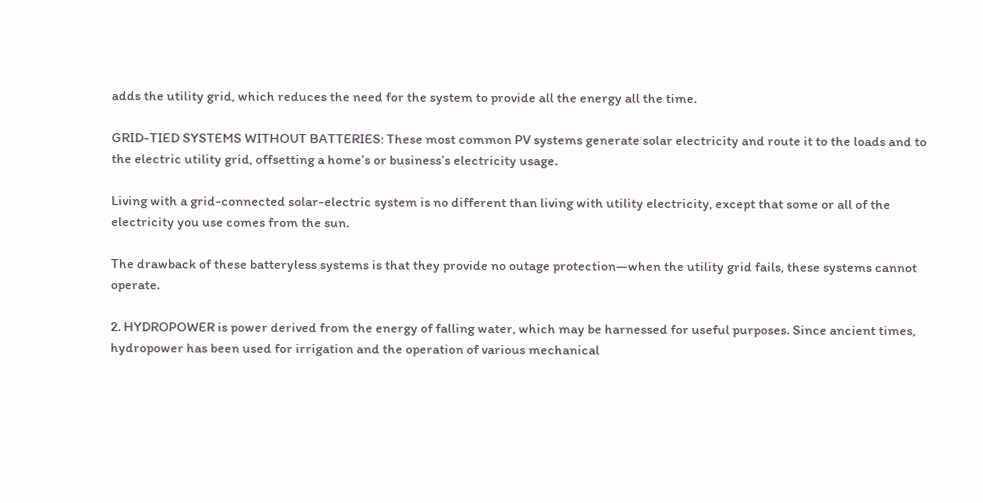adds the utility grid, which reduces the need for the system to provide all the energy all the time.

GRID-TIED SYSTEMS WITHOUT BATTERIES: These most common PV systems generate solar electricity and route it to the loads and to the electric utility grid, offsetting a home’s or business’s electricity usage.

Living with a grid-connected solar-electric system is no different than living with utility electricity, except that some or all of the electricity you use comes from the sun.

The drawback of these batteryless systems is that they provide no outage protection—when the utility grid fails, these systems cannot operate.

2. HYDROPOWER is power derived from the energy of falling water, which may be harnessed for useful purposes. Since ancient times, hydropower has been used for irrigation and the operation of various mechanical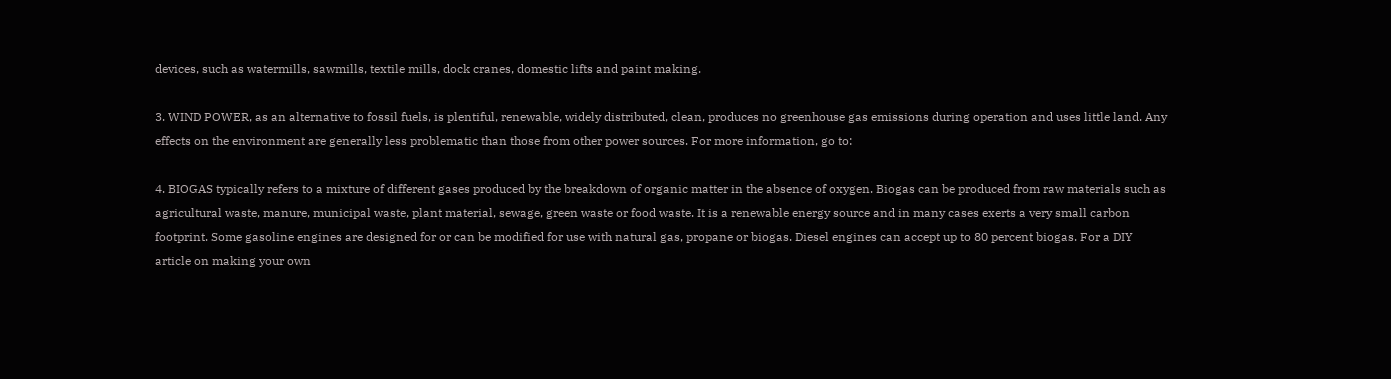devices, such as watermills, sawmills, textile mills, dock cranes, domestic lifts and paint making.

3. WIND POWER, as an alternative to fossil fuels, is plentiful, renewable, widely distributed, clean, produces no greenhouse gas emissions during operation and uses little land. Any effects on the environment are generally less problematic than those from other power sources. For more information, go to:

4. BIOGAS typically refers to a mixture of different gases produced by the breakdown of organic matter in the absence of oxygen. Biogas can be produced from raw materials such as agricultural waste, manure, municipal waste, plant material, sewage, green waste or food waste. It is a renewable energy source and in many cases exerts a very small carbon footprint. Some gasoline engines are designed for or can be modified for use with natural gas, propane or biogas. Diesel engines can accept up to 80 percent biogas. For a DIY article on making your own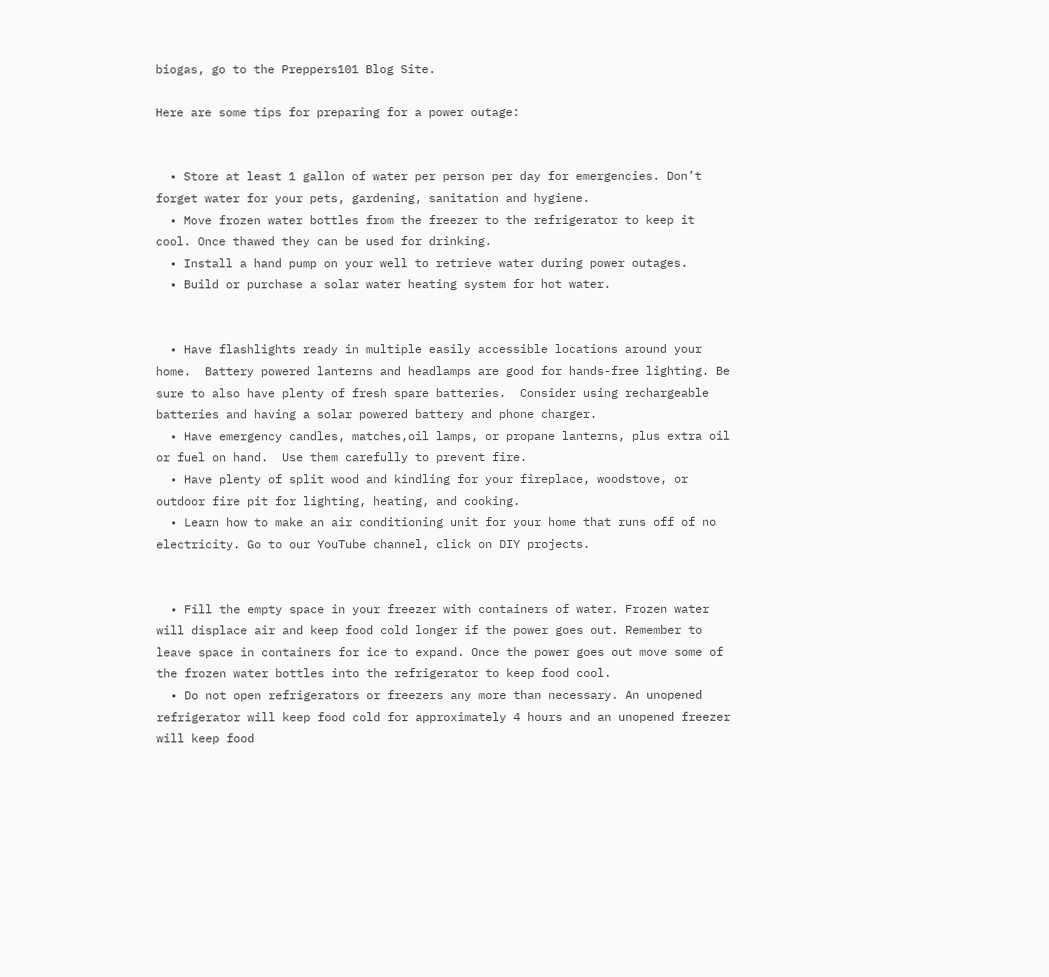biogas, go to the Preppers101 Blog Site.

Here are some tips for preparing for a power outage:


  • Store at least 1 gallon of water per person per day for emergencies. Don’t forget water for your pets, gardening, sanitation and hygiene.
  • Move frozen water bottles from the freezer to the refrigerator to keep it cool. Once thawed they can be used for drinking.
  • Install a hand pump on your well to retrieve water during power outages.
  • Build or purchase a solar water heating system for hot water.


  • Have flashlights ready in multiple easily accessible locations around your home.  Battery powered lanterns and headlamps are good for hands-free lighting. Be sure to also have plenty of fresh spare batteries.  Consider using rechargeable batteries and having a solar powered battery and phone charger.
  • Have emergency candles, matches,oil lamps, or propane lanterns, plus extra oil or fuel on hand.  Use them carefully to prevent fire.
  • Have plenty of split wood and kindling for your fireplace, woodstove, or outdoor fire pit for lighting, heating, and cooking.
  • Learn how to make an air conditioning unit for your home that runs off of no electricity. Go to our YouTube channel, click on DIY projects.


  • Fill the empty space in your freezer with containers of water. Frozen water will displace air and keep food cold longer if the power goes out. Remember to leave space in containers for ice to expand. Once the power goes out move some of the frozen water bottles into the refrigerator to keep food cool.
  • Do not open refrigerators or freezers any more than necessary. An unopened refrigerator will keep food cold for approximately 4 hours and an unopened freezer will keep food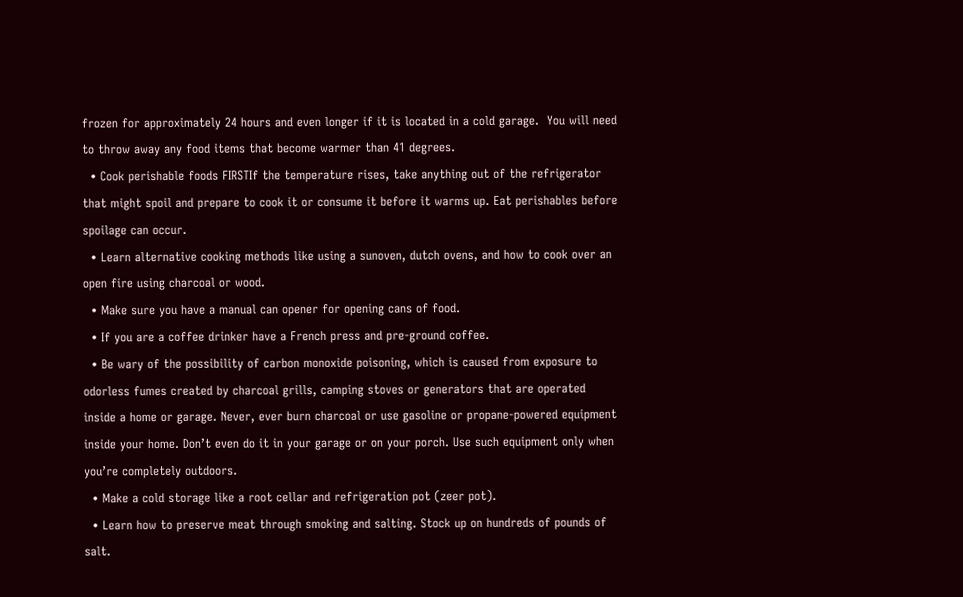frozen for approximately 24 hours and even longer if it is located in a cold garage.  You will need to throw away any food items that become warmer than 41 degrees.
  • Cook perishable foods FIRSTIf the temperature rises, take anything out of the refrigerator that might spoil and prepare to cook it or consume it before it warms up. Eat perishables before spoilage can occur.
  • Learn alternative cooking methods like using a sunoven, dutch ovens, and how to cook over an open fire using charcoal or wood.
  • Make sure you have a manual can opener for opening cans of food.
  • If you are a coffee drinker have a French press and pre-ground coffee.
  • Be wary of the possibility of carbon monoxide poisoning, which is caused from exposure to odorless fumes created by charcoal grills, camping stoves or generators that are operated inside a home or garage. Never, ever burn charcoal or use gasoline or propane-powered equipment inside your home. Don’t even do it in your garage or on your porch. Use such equipment only when you’re completely outdoors.
  • Make a cold storage like a root cellar and refrigeration pot (zeer pot).
  • Learn how to preserve meat through smoking and salting. Stock up on hundreds of pounds of salt.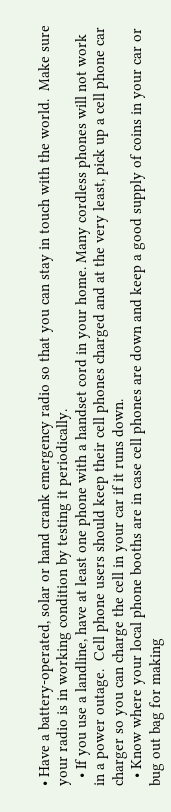• Have a battery-operated, solar or hand crank emergency radio so that you can stay in touch with the world.  Make sure your radio is in working condition by testing it periodically.
  • If you use a landline, have at least one phone with a handset cord in your home. Many cordless phones will not work in a power outage.  Cell phone users should keep their cell phones charged and at the very least, pick up a cell phone car charger so you can charge the cell in your car if it runs down.
  • Know where your local phone booths are in case cell phones are down and keep a good supply of coins in your car or bug out bag for making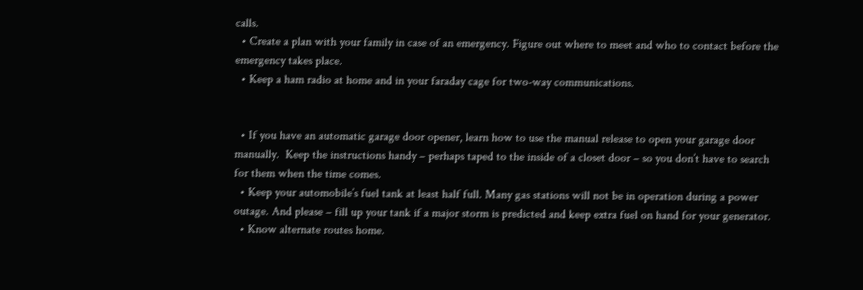calls.
  • Create a plan with your family in case of an emergency. Figure out where to meet and who to contact before the emergency takes place.
  • Keep a ham radio at home and in your faraday cage for two-way communications.


  • If you have an automatic garage door opener, learn how to use the manual release to open your garage door manually.  Keep the instructions handy – perhaps taped to the inside of a closet door – so you don’t have to search for them when the time comes.
  • Keep your automobile’s fuel tank at least half full. Many gas stations will not be in operation during a power outage. And please – fill up your tank if a major storm is predicted and keep extra fuel on hand for your generator.
  • Know alternate routes home.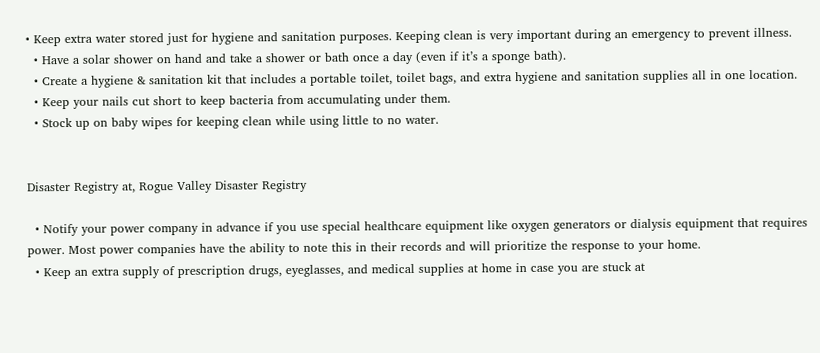• Keep extra water stored just for hygiene and sanitation purposes. Keeping clean is very important during an emergency to prevent illness.
  • Have a solar shower on hand and take a shower or bath once a day (even if it’s a sponge bath).
  • Create a hygiene & sanitation kit that includes a portable toilet, toilet bags, and extra hygiene and sanitation supplies all in one location.
  • Keep your nails cut short to keep bacteria from accumulating under them.
  • Stock up on baby wipes for keeping clean while using little to no water.


Disaster Registry at, Rogue Valley Disaster Registry

  • Notify your power company in advance if you use special healthcare equipment like oxygen generators or dialysis equipment that requires power. Most power companies have the ability to note this in their records and will prioritize the response to your home.
  • Keep an extra supply of prescription drugs, eyeglasses, and medical supplies at home in case you are stuck at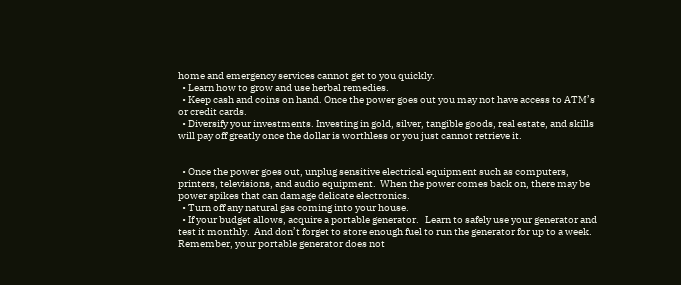home and emergency services cannot get to you quickly.
  • Learn how to grow and use herbal remedies.
  • Keep cash and coins on hand. Once the power goes out you may not have access to ATM’s or credit cards.
  • Diversify your investments. Investing in gold, silver, tangible goods, real estate, and skills will pay off greatly once the dollar is worthless or you just cannot retrieve it.


  • Once the power goes out, unplug sensitive electrical equipment such as computers, printers, televisions, and audio equipment.  When the power comes back on, there may be power spikes that can damage delicate electronics.
  • Turn off any natural gas coming into your house.
  • If your budget allows, acquire a portable generator.   Learn to safely use your generator and test it monthly.  And don’t forget to store enough fuel to run the generator for up to a week.  Remember, your portable generator does not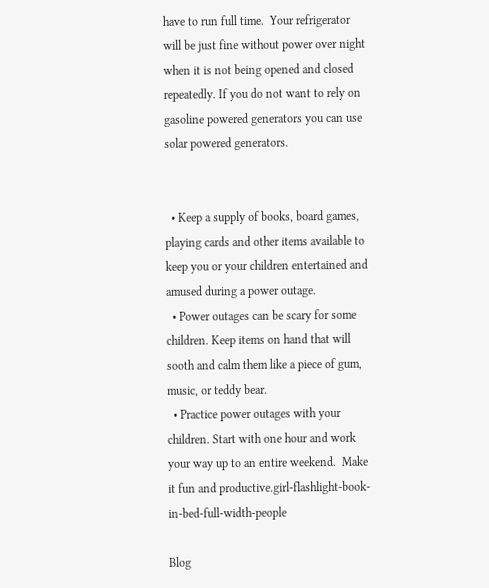have to run full time.  Your refrigerator will be just fine without power over night when it is not being opened and closed repeatedly. If you do not want to rely on gasoline powered generators you can use solar powered generators.


  • Keep a supply of books, board games, playing cards and other items available to keep you or your children entertained and amused during a power outage.
  • Power outages can be scary for some children. Keep items on hand that will sooth and calm them like a piece of gum, music, or teddy bear.
  • Practice power outages with your children. Start with one hour and work your way up to an entire weekend.  Make it fun and productive.girl-flashlight-book-in-bed-full-width-people

Blog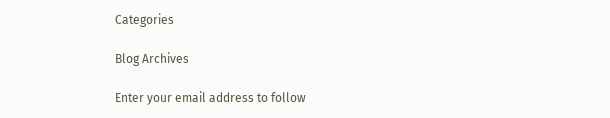Categories

Blog Archives

Enter your email address to follow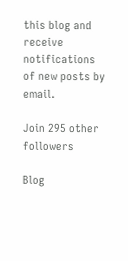this blog and receive notifications of new posts by email.

Join 295 other followers

Blog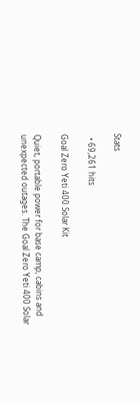Stats

  • 69,261 hits

Goal Zero Yeti 400 Solar Kit

Quiet, portable power for base camp, cabins and unexpected outages. The Goal Zero Yeti 400 Solar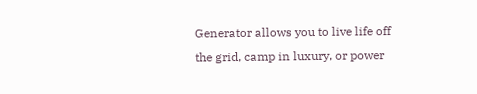Generator allows you to live life off the grid, camp in luxury, or power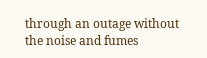through an outage without the noise and fumes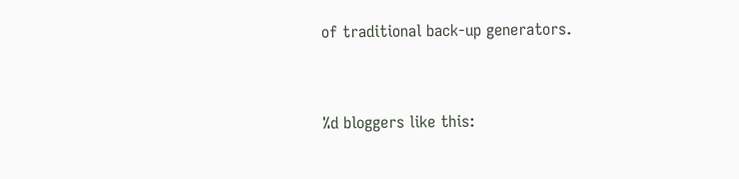of traditional back-up generators.



%d bloggers like this: